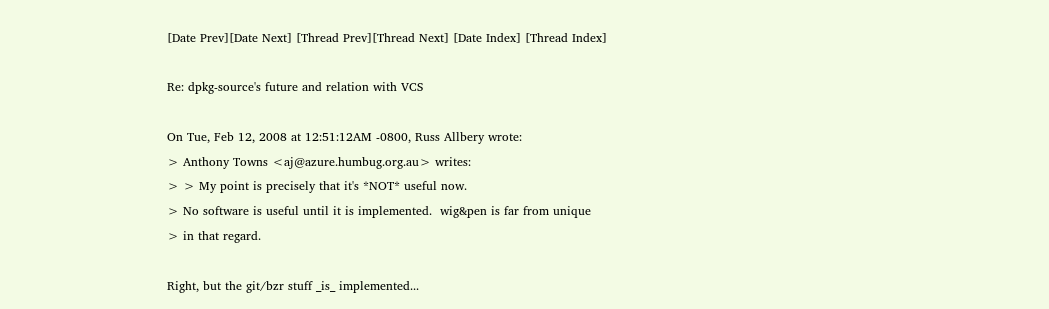[Date Prev][Date Next] [Thread Prev][Thread Next] [Date Index] [Thread Index]

Re: dpkg-source's future and relation with VCS

On Tue, Feb 12, 2008 at 12:51:12AM -0800, Russ Allbery wrote:
> Anthony Towns <aj@azure.humbug.org.au> writes:
> > My point is precisely that it's *NOT* useful now.
> No software is useful until it is implemented.  wig&pen is far from unique
> in that regard.

Right, but the git/bzr stuff _is_ implemented...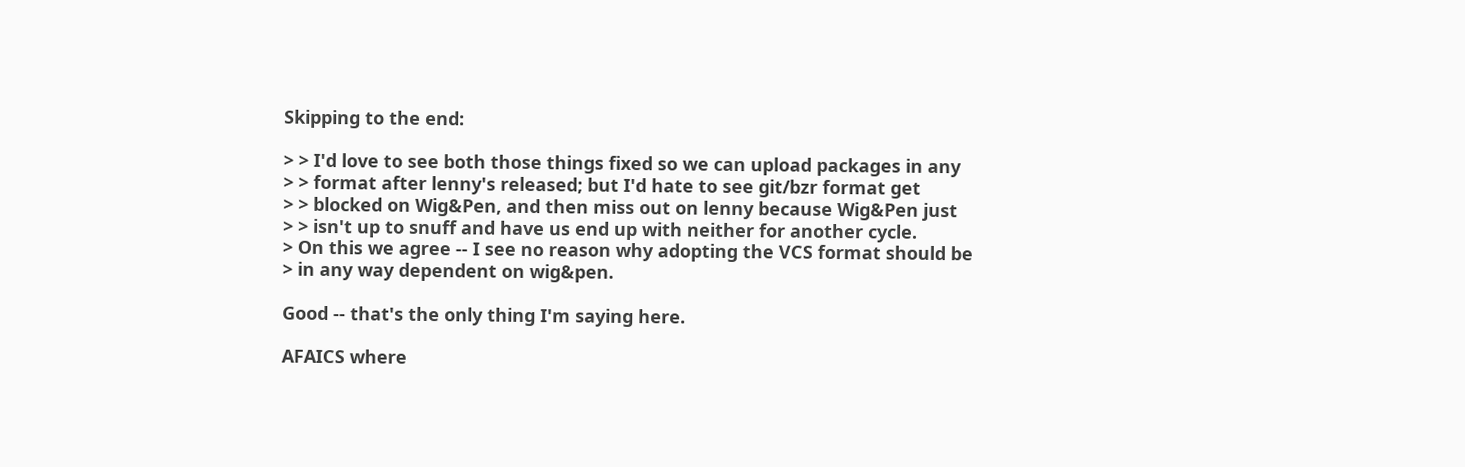Skipping to the end:

> > I'd love to see both those things fixed so we can upload packages in any
> > format after lenny's released; but I'd hate to see git/bzr format get
> > blocked on Wig&Pen, and then miss out on lenny because Wig&Pen just
> > isn't up to snuff and have us end up with neither for another cycle.
> On this we agree -- I see no reason why adopting the VCS format should be
> in any way dependent on wig&pen.

Good -- that's the only thing I'm saying here.

AFAICS where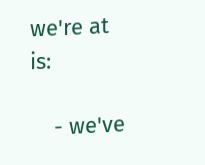we're at is:

    - we've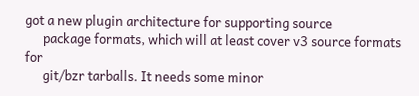got a new plugin architecture for supporting source
      package formats, which will at least cover v3 source formats for
      git/bzr tarballs. It needs some minor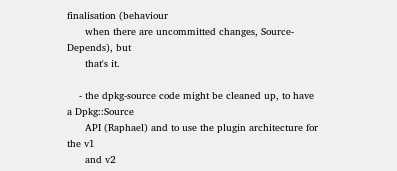finalisation (behaviour
      when there are uncommitted changes, Source-Depends), but
      that's it.

    - the dpkg-source code might be cleaned up, to have a Dpkg::Source
      API (Raphael) and to use the plugin architecture for the v1
      and v2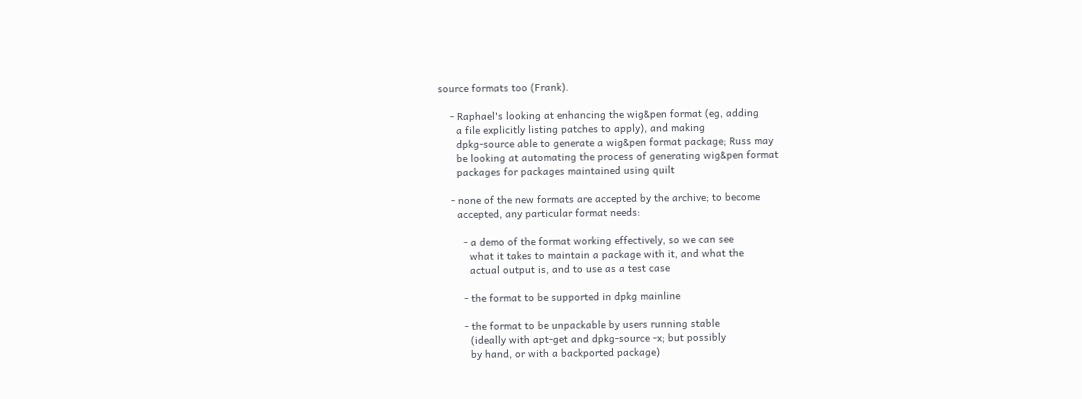source formats too (Frank).

    - Raphael's looking at enhancing the wig&pen format (eg, adding
      a file explicitly listing patches to apply), and making
      dpkg-source able to generate a wig&pen format package; Russ may
      be looking at automating the process of generating wig&pen format
      packages for packages maintained using quilt

    - none of the new formats are accepted by the archive; to become
      accepted, any particular format needs:

        - a demo of the format working effectively, so we can see
          what it takes to maintain a package with it, and what the
          actual output is, and to use as a test case

        - the format to be supported in dpkg mainline

        - the format to be unpackable by users running stable
          (ideally with apt-get and dpkg-source -x; but possibly
          by hand, or with a backported package)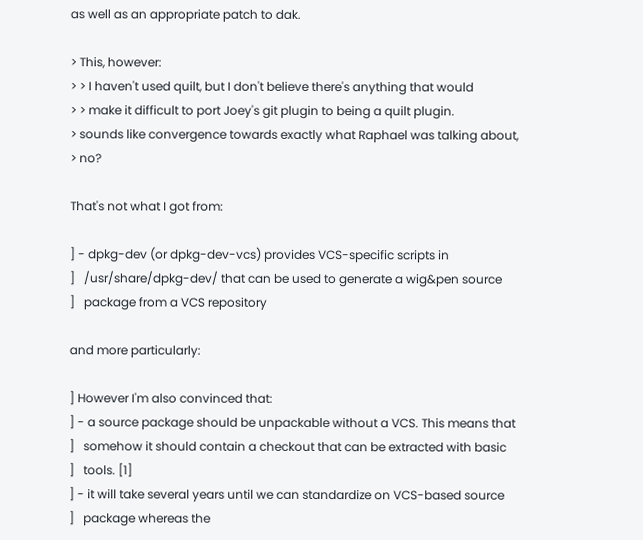as well as an appropriate patch to dak.

> This, however:
> > I haven't used quilt, but I don't believe there's anything that would
> > make it difficult to port Joey's git plugin to being a quilt plugin.
> sounds like convergence towards exactly what Raphael was talking about,
> no?

That's not what I got from:

] - dpkg-dev (or dpkg-dev-vcs) provides VCS-specific scripts in
]   /usr/share/dpkg-dev/ that can be used to generate a wig&pen source
]   package from a VCS repository

and more particularly:

] However I'm also convinced that:
] - a source package should be unpackable without a VCS. This means that
]   somehow it should contain a checkout that can be extracted with basic
]   tools. [1]
] - it will take several years until we can standardize on VCS-based source
]   package whereas the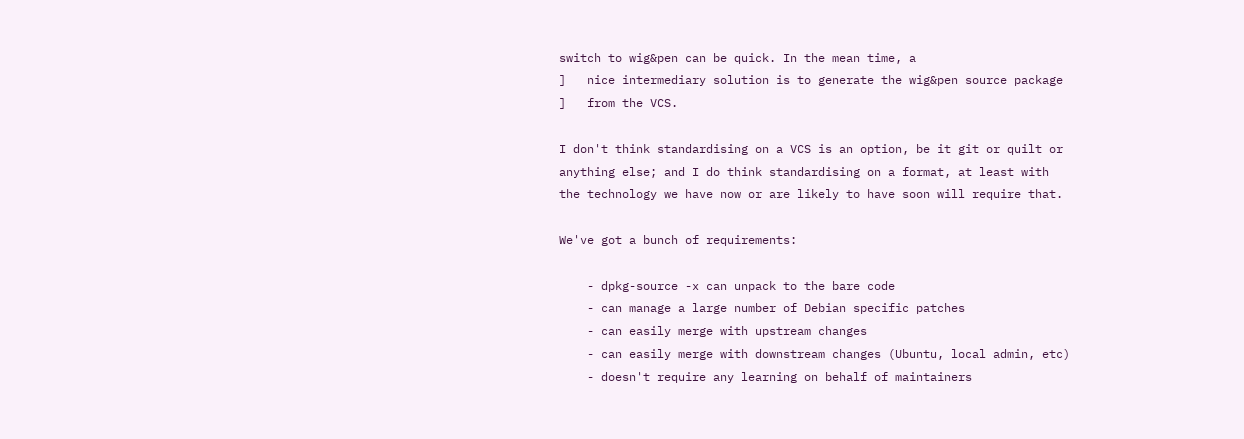switch to wig&pen can be quick. In the mean time, a
]   nice intermediary solution is to generate the wig&pen source package
]   from the VCS.

I don't think standardising on a VCS is an option, be it git or quilt or
anything else; and I do think standardising on a format, at least with
the technology we have now or are likely to have soon will require that.

We've got a bunch of requirements:

    - dpkg-source -x can unpack to the bare code
    - can manage a large number of Debian specific patches
    - can easily merge with upstream changes
    - can easily merge with downstream changes (Ubuntu, local admin, etc)
    - doesn't require any learning on behalf of maintainers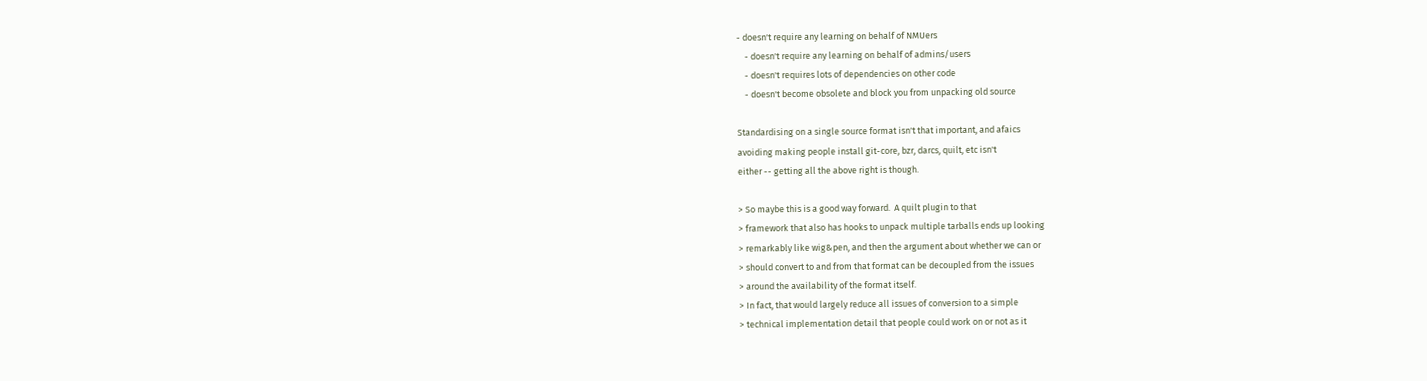- doesn't require any learning on behalf of NMUers
    - doesn't require any learning on behalf of admins/users
    - doesn't requires lots of dependencies on other code
    - doesn't become obsolete and block you from unpacking old source

Standardising on a single source format isn't that important, and afaics
avoiding making people install git-core, bzr, darcs, quilt, etc isn't
either -- getting all the above right is though.

> So maybe this is a good way forward.  A quilt plugin to that
> framework that also has hooks to unpack multiple tarballs ends up looking
> remarkably like wig&pen, and then the argument about whether we can or
> should convert to and from that format can be decoupled from the issues
> around the availability of the format itself.
> In fact, that would largely reduce all issues of conversion to a simple
> technical implementation detail that people could work on or not as it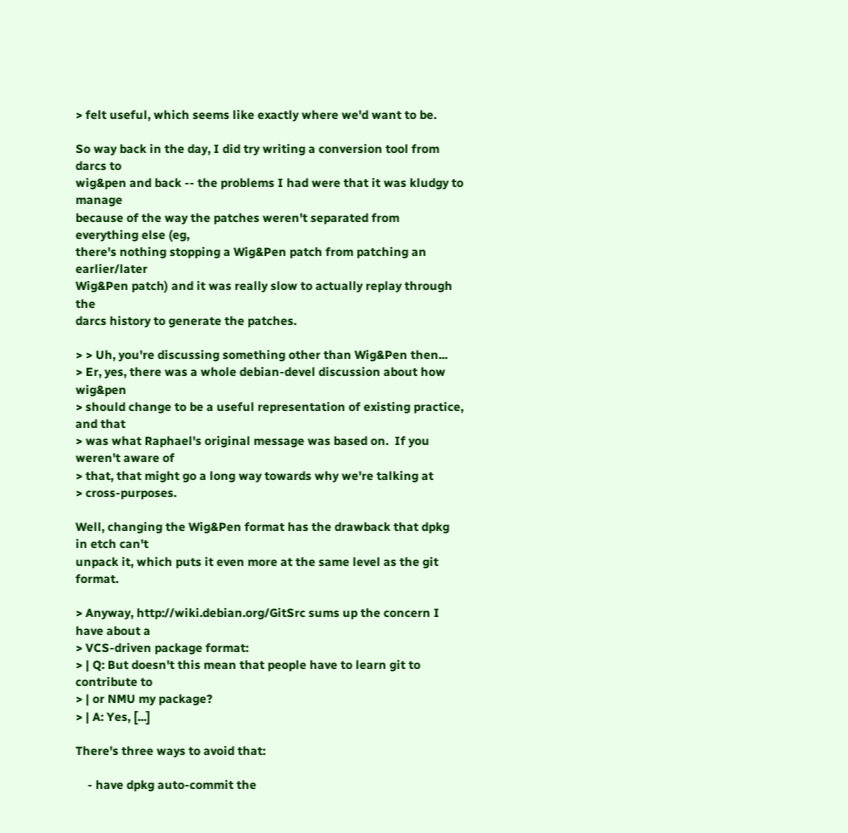> felt useful, which seems like exactly where we'd want to be.

So way back in the day, I did try writing a conversion tool from darcs to
wig&pen and back -- the problems I had were that it was kludgy to manage
because of the way the patches weren't separated from everything else (eg,
there's nothing stopping a Wig&Pen patch from patching an earlier/later
Wig&Pen patch) and it was really slow to actually replay through the
darcs history to generate the patches.

> > Uh, you're discussing something other than Wig&Pen then...
> Er, yes, there was a whole debian-devel discussion about how wig&pen
> should change to be a useful representation of existing practice, and that
> was what Raphael's original message was based on.  If you weren't aware of
> that, that might go a long way towards why we're talking at
> cross-purposes.

Well, changing the Wig&Pen format has the drawback that dpkg in etch can't
unpack it, which puts it even more at the same level as the git format.

> Anyway, http://wiki.debian.org/GitSrc sums up the concern I have about a
> VCS-driven package format:
> | Q: But doesn't this mean that people have to learn git to contribute to
> | or NMU my package?
> | A: Yes, [...]

There's three ways to avoid that:

    - have dpkg auto-commit the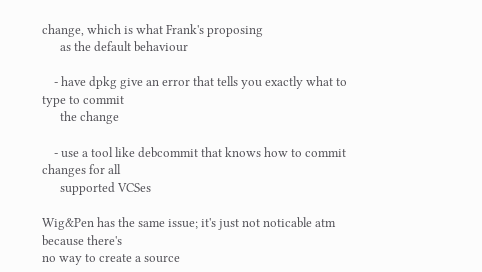change, which is what Frank's proposing
      as the default behaviour

    - have dpkg give an error that tells you exactly what to type to commit
      the change

    - use a tool like debcommit that knows how to commit changes for all
      supported VCSes

Wig&Pen has the same issue; it's just not noticable atm because there's
no way to create a source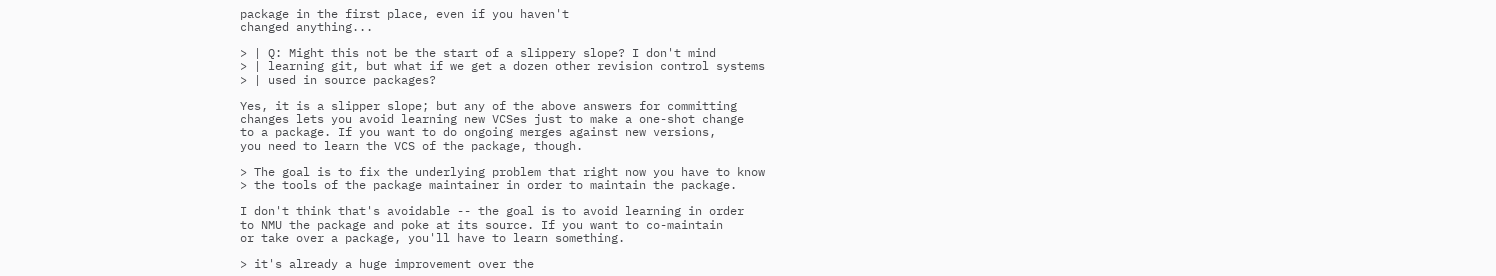package in the first place, even if you haven't
changed anything...

> | Q: Might this not be the start of a slippery slope? I don't mind
> | learning git, but what if we get a dozen other revision control systems
> | used in source packages?

Yes, it is a slipper slope; but any of the above answers for committing
changes lets you avoid learning new VCSes just to make a one-shot change
to a package. If you want to do ongoing merges against new versions,
you need to learn the VCS of the package, though.

> The goal is to fix the underlying problem that right now you have to know
> the tools of the package maintainer in order to maintain the package.

I don't think that's avoidable -- the goal is to avoid learning in order
to NMU the package and poke at its source. If you want to co-maintain
or take over a package, you'll have to learn something.

> it's already a huge improvement over the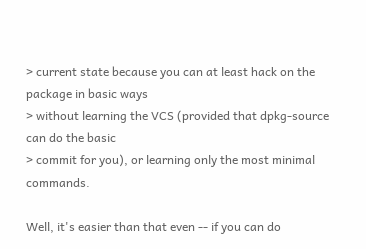> current state because you can at least hack on the package in basic ways
> without learning the VCS (provided that dpkg-source can do the basic
> commit for you), or learning only the most minimal commands.

Well, it's easier than that even -- if you can do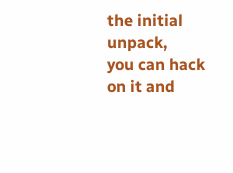the initial unpack,
you can hack on it and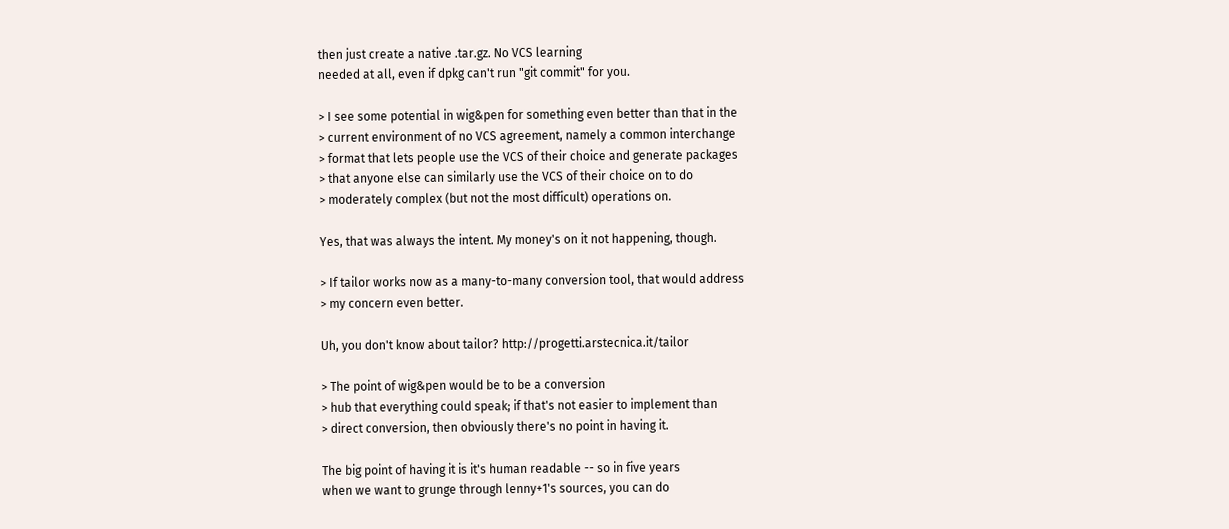then just create a native .tar.gz. No VCS learning
needed at all, even if dpkg can't run "git commit" for you.

> I see some potential in wig&pen for something even better than that in the
> current environment of no VCS agreement, namely a common interchange
> format that lets people use the VCS of their choice and generate packages
> that anyone else can similarly use the VCS of their choice on to do
> moderately complex (but not the most difficult) operations on.

Yes, that was always the intent. My money's on it not happening, though.

> If tailor works now as a many-to-many conversion tool, that would address
> my concern even better.

Uh, you don't know about tailor? http://progetti.arstecnica.it/tailor

> The point of wig&pen would be to be a conversion
> hub that everything could speak; if that's not easier to implement than
> direct conversion, then obviously there's no point in having it.

The big point of having it is it's human readable -- so in five years
when we want to grunge through lenny+1's sources, you can do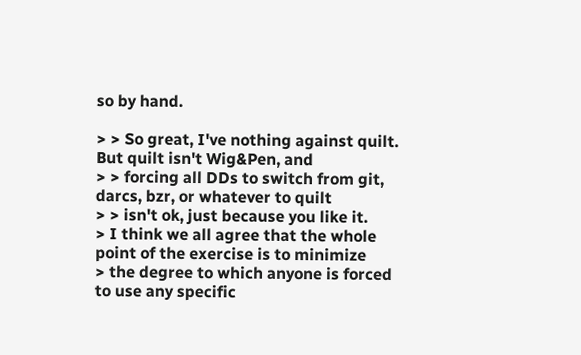so by hand.

> > So great, I've nothing against quilt. But quilt isn't Wig&Pen, and
> > forcing all DDs to switch from git, darcs, bzr, or whatever to quilt
> > isn't ok, just because you like it.
> I think we all agree that the whole point of the exercise is to minimize
> the degree to which anyone is forced to use any specific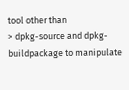tool other than
> dpkg-source and dpkg-buildpackage to manipulate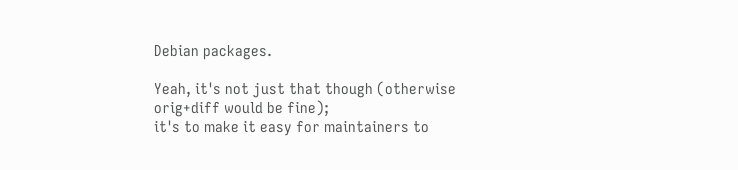Debian packages.

Yeah, it's not just that though (otherwise orig+diff would be fine);
it's to make it easy for maintainers to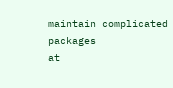maintain complicated packages
at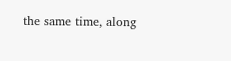the same time, along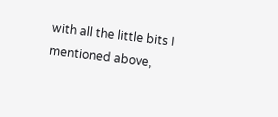with all the little bits I mentioned above,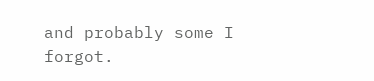and probably some I forgot.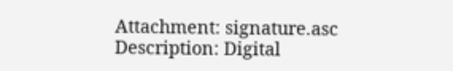Attachment: signature.asc
Description: Digital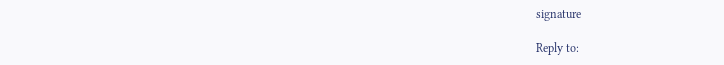signature

Reply to: